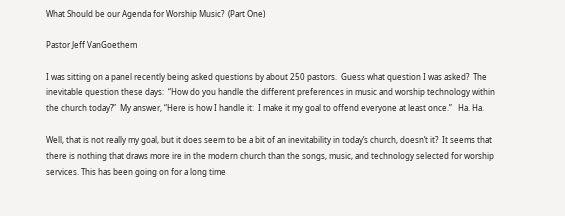What Should be our Agenda for Worship Music?  (Part One)

Pastor Jeff VanGoethem

I was sitting on a panel recently being asked questions by about 250 pastors.  Guess what question I was asked?  The inevitable question these days:  “How do you handle the different preferences in music and worship technology within the church today?”  My answer, “Here is how I handle it:  I make it my goal to offend everyone at least once.”   Ha. Ha.

Well, that is not really my goal, but it does seem to be a bit of an inevitability in today’s church, doesn’t it?  It seems that there is nothing that draws more ire in the modern church than the songs, music, and technology selected for worship services. This has been going on for a long time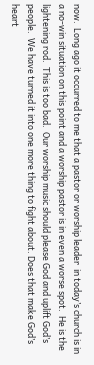now.  Long ago it occurred to me that a pastor or worship leader  in today’s church is in a no-win situation on this point and a worship pastor is in even a worse spot.  He is the lightening rod.  This is too bad.  Our worship music should please God and uplift God’s people.  We have turned it into one more thing to fight about. Does that make God’s heart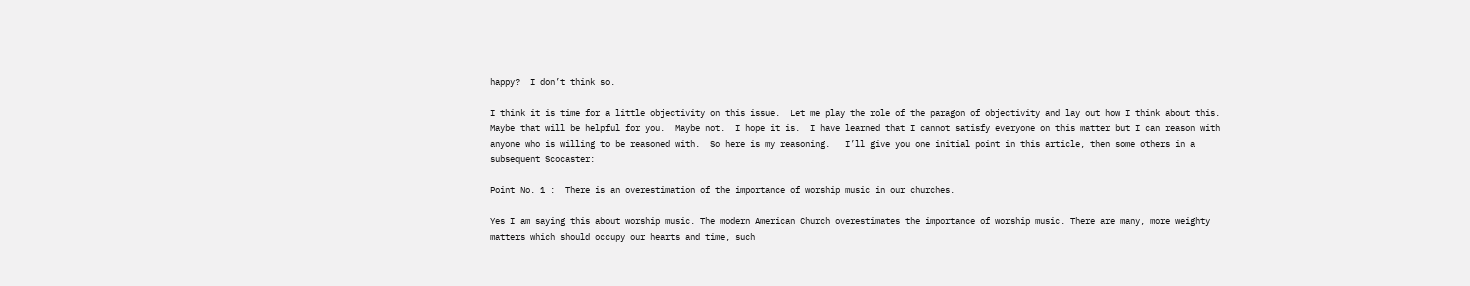happy?  I don’t think so.

I think it is time for a little objectivity on this issue.  Let me play the role of the paragon of objectivity and lay out how I think about this. Maybe that will be helpful for you.  Maybe not.  I hope it is.  I have learned that I cannot satisfy everyone on this matter but I can reason with anyone who is willing to be reasoned with.  So here is my reasoning.   I’ll give you one initial point in this article, then some others in a subsequent Scocaster:

Point No. 1 :  There is an overestimation of the importance of worship music in our churches.

Yes I am saying this about worship music. The modern American Church overestimates the importance of worship music. There are many, more weighty matters which should occupy our hearts and time, such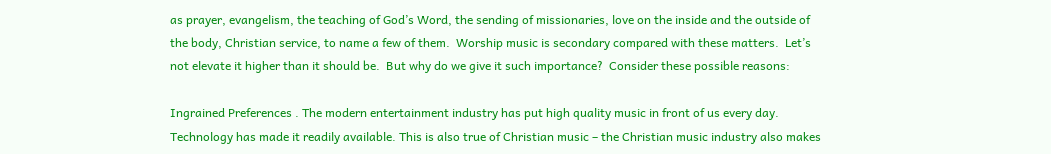as prayer, evangelism, the teaching of God’s Word, the sending of missionaries, love on the inside and the outside of the body, Christian service, to name a few of them.  Worship music is secondary compared with these matters.  Let’s not elevate it higher than it should be.  But why do we give it such importance?  Consider these possible reasons:

Ingrained Preferences . The modern entertainment industry has put high quality music in front of us every day.  Technology has made it readily available. This is also true of Christian music – the Christian music industry also makes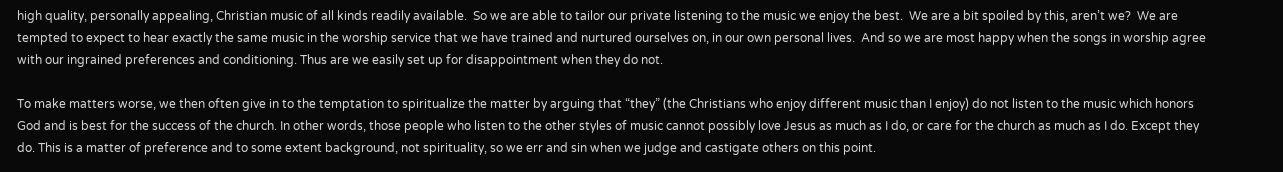high quality, personally appealing, Christian music of all kinds readily available.  So we are able to tailor our private listening to the music we enjoy the best.  We are a bit spoiled by this, aren’t we?  We are tempted to expect to hear exactly the same music in the worship service that we have trained and nurtured ourselves on, in our own personal lives.  And so we are most happy when the songs in worship agree with our ingrained preferences and conditioning. Thus are we easily set up for disappointment when they do not.

To make matters worse, we then often give in to the temptation to spiritualize the matter by arguing that “they” (the Christians who enjoy different music than I enjoy) do not listen to the music which honors God and is best for the success of the church. In other words, those people who listen to the other styles of music cannot possibly love Jesus as much as I do, or care for the church as much as I do. Except they do. This is a matter of preference and to some extent background, not spirituality, so we err and sin when we judge and castigate others on this point.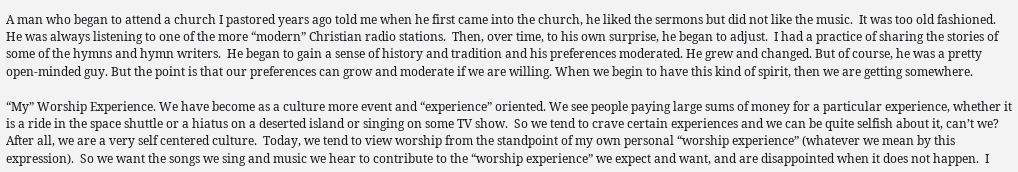A man who began to attend a church I pastored years ago told me when he first came into the church, he liked the sermons but did not like the music.  It was too old fashioned.  He was always listening to one of the more “modern” Christian radio stations.  Then, over time, to his own surprise, he began to adjust.  I had a practice of sharing the stories of some of the hymns and hymn writers.  He began to gain a sense of history and tradition and his preferences moderated. He grew and changed. But of course, he was a pretty open-minded guy. But the point is that our preferences can grow and moderate if we are willing. When we begin to have this kind of spirit, then we are getting somewhere.

“My” Worship Experience. We have become as a culture more event and “experience” oriented. We see people paying large sums of money for a particular experience, whether it is a ride in the space shuttle or a hiatus on a deserted island or singing on some TV show.  So we tend to crave certain experiences and we can be quite selfish about it, can’t we?  After all, we are a very self centered culture.  Today, we tend to view worship from the standpoint of my own personal “worship experience” (whatever we mean by this expression).  So we want the songs we sing and music we hear to contribute to the “worship experience” we expect and want, and are disappointed when it does not happen.  I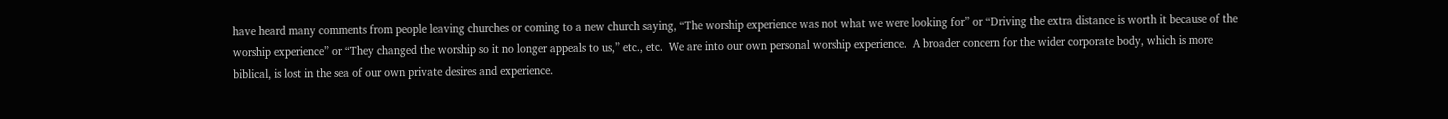have heard many comments from people leaving churches or coming to a new church saying, “The worship experience was not what we were looking for” or “Driving the extra distance is worth it because of the worship experience” or “They changed the worship so it no longer appeals to us,” etc., etc.  We are into our own personal worship experience.  A broader concern for the wider corporate body, which is more biblical, is lost in the sea of our own private desires and experience.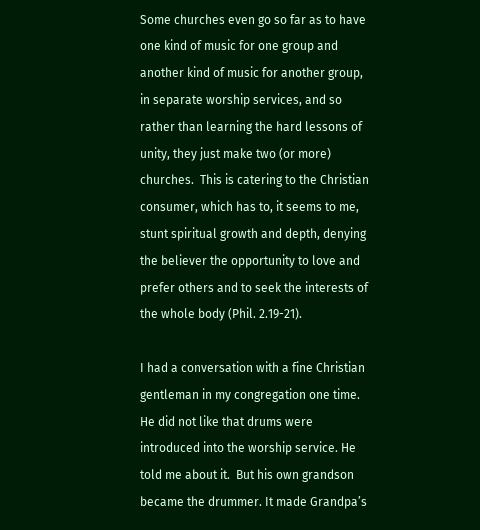Some churches even go so far as to have one kind of music for one group and another kind of music for another group, in separate worship services, and so rather than learning the hard lessons of unity, they just make two (or more) churches.  This is catering to the Christian consumer, which has to, it seems to me, stunt spiritual growth and depth, denying the believer the opportunity to love and prefer others and to seek the interests of the whole body (Phil. 2.19-21).

I had a conversation with a fine Christian gentleman in my congregation one time.  He did not like that drums were introduced into the worship service. He told me about it.  But his own grandson became the drummer. It made Grandpa’s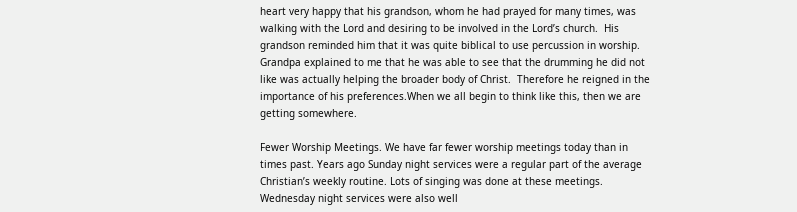heart very happy that his grandson, whom he had prayed for many times, was walking with the Lord and desiring to be involved in the Lord’s church.  His grandson reminded him that it was quite biblical to use percussion in worship. Grandpa explained to me that he was able to see that the drumming he did not like was actually helping the broader body of Christ.  Therefore he reigned in the importance of his preferences.When we all begin to think like this, then we are getting somewhere.

Fewer Worship Meetings. We have far fewer worship meetings today than in times past. Years ago Sunday night services were a regular part of the average Christian’s weekly routine. Lots of singing was done at these meetings.  Wednesday night services were also well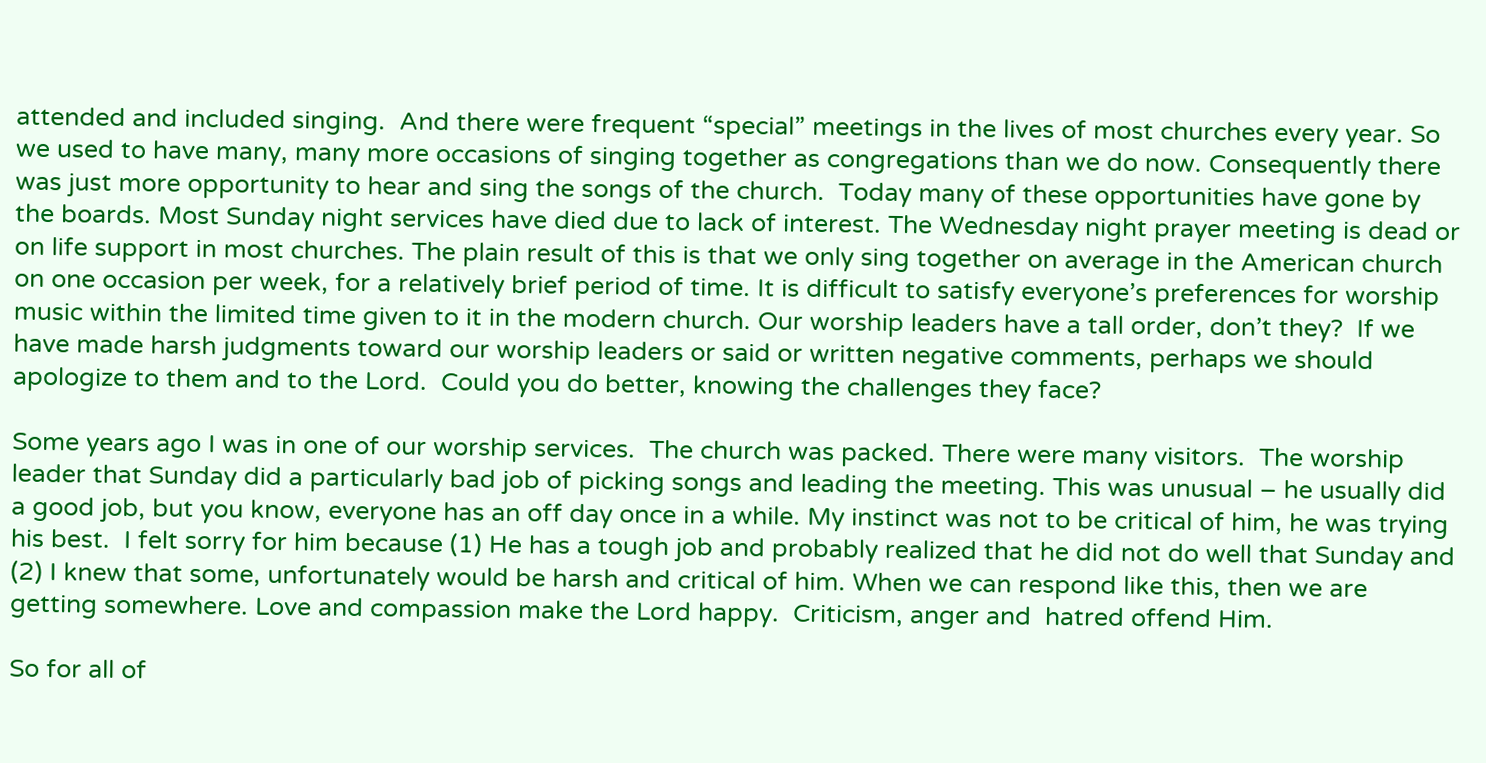attended and included singing.  And there were frequent “special” meetings in the lives of most churches every year. So we used to have many, many more occasions of singing together as congregations than we do now. Consequently there was just more opportunity to hear and sing the songs of the church.  Today many of these opportunities have gone by the boards. Most Sunday night services have died due to lack of interest. The Wednesday night prayer meeting is dead or on life support in most churches. The plain result of this is that we only sing together on average in the American church on one occasion per week, for a relatively brief period of time. It is difficult to satisfy everyone’s preferences for worship music within the limited time given to it in the modern church. Our worship leaders have a tall order, don’t they?  If we have made harsh judgments toward our worship leaders or said or written negative comments, perhaps we should apologize to them and to the Lord.  Could you do better, knowing the challenges they face?

Some years ago I was in one of our worship services.  The church was packed. There were many visitors.  The worship leader that Sunday did a particularly bad job of picking songs and leading the meeting. This was unusual – he usually did a good job, but you know, everyone has an off day once in a while. My instinct was not to be critical of him, he was trying his best.  I felt sorry for him because (1) He has a tough job and probably realized that he did not do well that Sunday and (2) I knew that some, unfortunately would be harsh and critical of him. When we can respond like this, then we are getting somewhere. Love and compassion make the Lord happy.  Criticism, anger and  hatred offend Him.

So for all of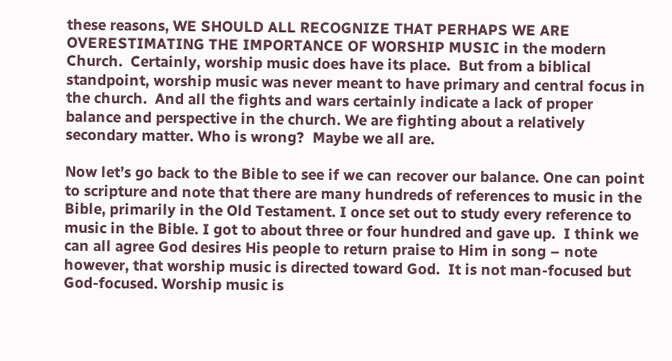these reasons, WE SHOULD ALL RECOGNIZE THAT PERHAPS WE ARE OVERESTIMATING THE IMPORTANCE OF WORSHIP MUSIC in the modern Church.  Certainly, worship music does have its place.  But from a biblical standpoint, worship music was never meant to have primary and central focus in the church.  And all the fights and wars certainly indicate a lack of proper balance and perspective in the church. We are fighting about a relatively secondary matter. Who is wrong?  Maybe we all are.

Now let’s go back to the Bible to see if we can recover our balance. One can point to scripture and note that there are many hundreds of references to music in the Bible, primarily in the Old Testament. I once set out to study every reference to music in the Bible. I got to about three or four hundred and gave up.  I think we can all agree God desires His people to return praise to Him in song – note however, that worship music is directed toward God.  It is not man-focused but God-focused. Worship music is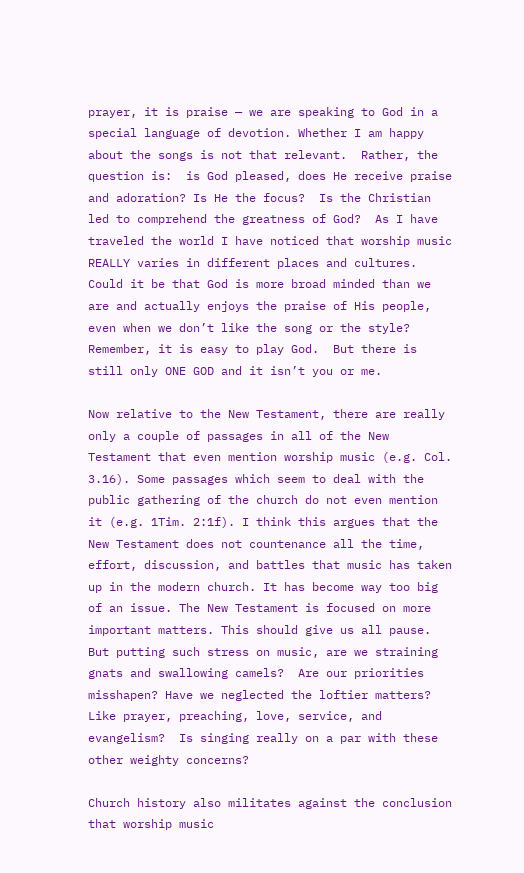prayer, it is praise — we are speaking to God in a special language of devotion. Whether I am happy about the songs is not that relevant.  Rather, the question is:  is God pleased, does He receive praise and adoration? Is He the focus?  Is the Christian led to comprehend the greatness of God?  As I have traveled the world I have noticed that worship music REALLY varies in different places and cultures. Could it be that God is more broad minded than we are and actually enjoys the praise of His people, even when we don’t like the song or the style?  Remember, it is easy to play God.  But there is still only ONE GOD and it isn’t you or me.

Now relative to the New Testament, there are really only a couple of passages in all of the New Testament that even mention worship music (e.g. Col. 3.16). Some passages which seem to deal with the public gathering of the church do not even mention it (e.g. 1Tim. 2:1f). I think this argues that the New Testament does not countenance all the time, effort, discussion, and battles that music has taken up in the modern church. It has become way too big of an issue. The New Testament is focused on more important matters. This should give us all pause.  But putting such stress on music, are we straining gnats and swallowing camels?  Are our priorities misshapen? Have we neglected the loftier matters? Like prayer, preaching, love, service, and evangelism?  Is singing really on a par with these other weighty concerns?

Church history also militates against the conclusion that worship music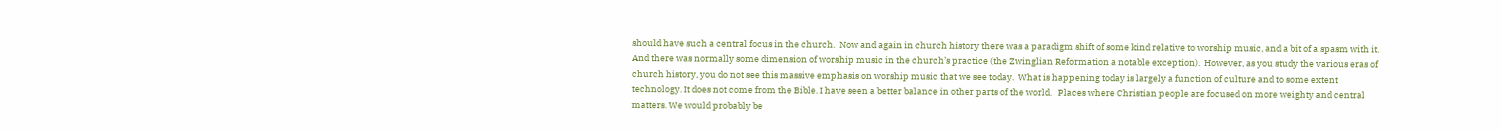should have such a central focus in the church.  Now and again in church history there was a paradigm shift of some kind relative to worship music, and a bit of a spasm with it. And there was normally some dimension of worship music in the church’s practice (the Zwinglian Reformation a notable exception).  However, as you study the various eras of church history, you do not see this massive emphasis on worship music that we see today.  What is happening today is largely a function of culture and to some extent technology. It does not come from the Bible. I have seen a better balance in other parts of the world.   Places where Christian people are focused on more weighty and central matters. We would probably be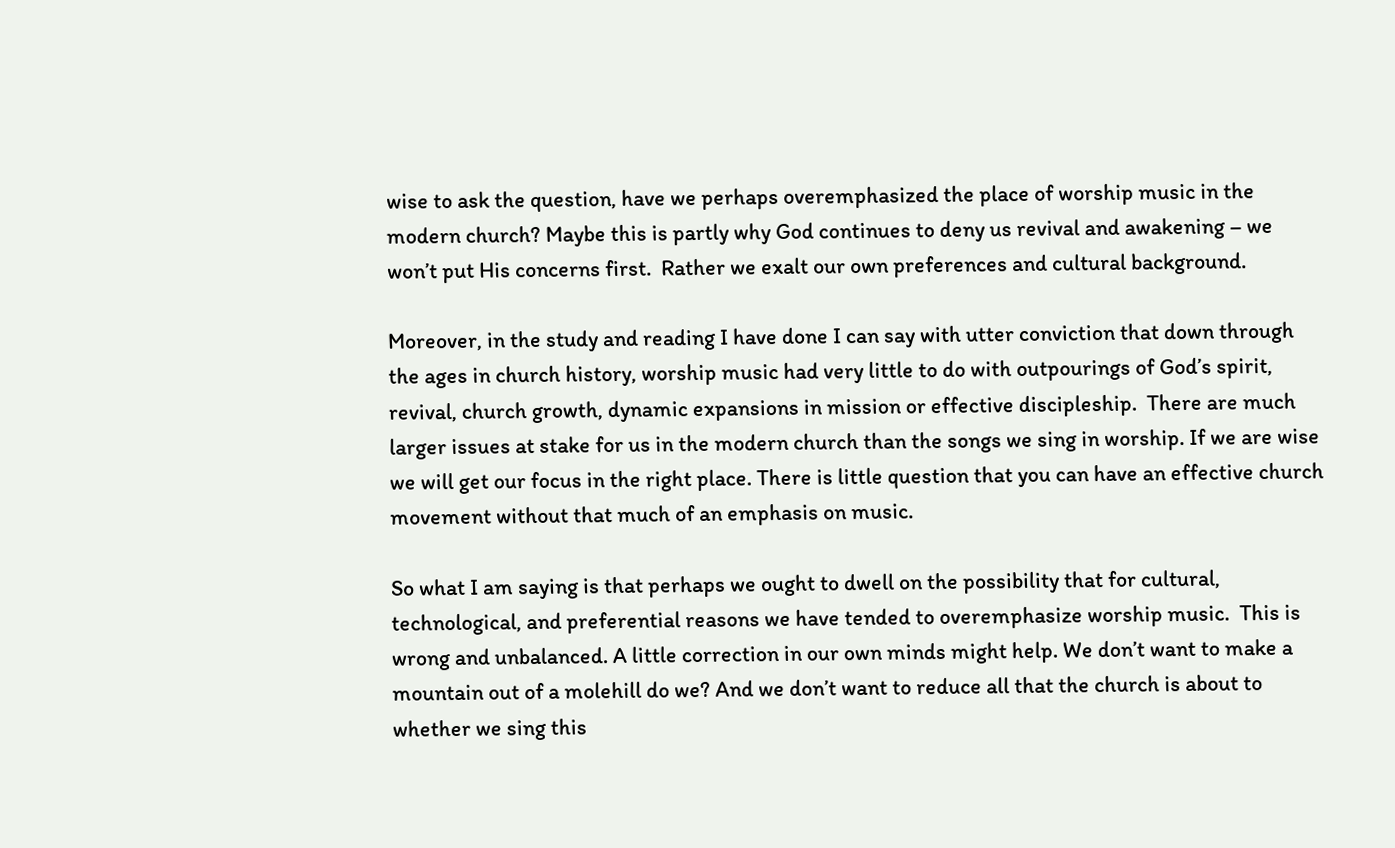wise to ask the question, have we perhaps overemphasized the place of worship music in the modern church? Maybe this is partly why God continues to deny us revival and awakening – we won’t put His concerns first.  Rather we exalt our own preferences and cultural background.

Moreover, in the study and reading I have done I can say with utter conviction that down through the ages in church history, worship music had very little to do with outpourings of God’s spirit, revival, church growth, dynamic expansions in mission or effective discipleship.  There are much larger issues at stake for us in the modern church than the songs we sing in worship. If we are wise we will get our focus in the right place. There is little question that you can have an effective church movement without that much of an emphasis on music.

So what I am saying is that perhaps we ought to dwell on the possibility that for cultural, technological, and preferential reasons we have tended to overemphasize worship music.  This is wrong and unbalanced. A little correction in our own minds might help. We don’t want to make a mountain out of a molehill do we? And we don’t want to reduce all that the church is about to whether we sing this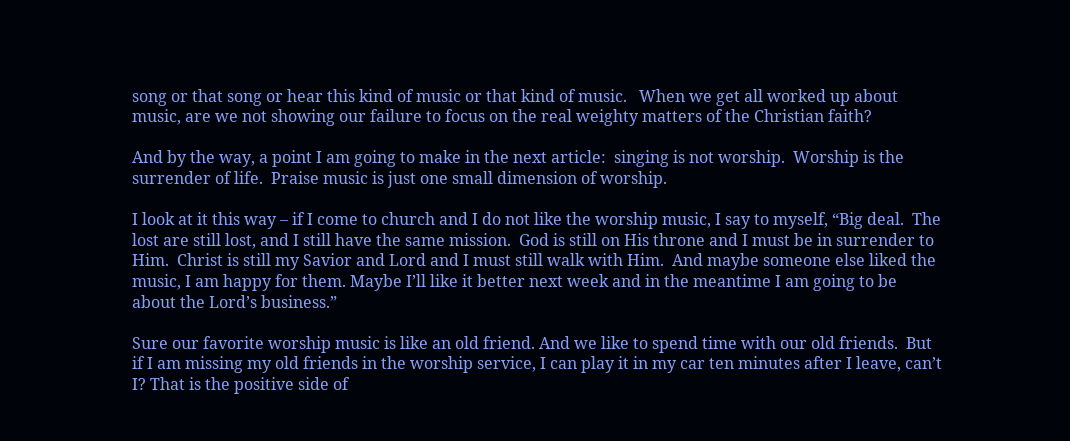song or that song or hear this kind of music or that kind of music.   When we get all worked up about music, are we not showing our failure to focus on the real weighty matters of the Christian faith?

And by the way, a point I am going to make in the next article:  singing is not worship.  Worship is the surrender of life.  Praise music is just one small dimension of worship.

I look at it this way – if I come to church and I do not like the worship music, I say to myself, “Big deal.  The lost are still lost, and I still have the same mission.  God is still on His throne and I must be in surrender to Him.  Christ is still my Savior and Lord and I must still walk with Him.  And maybe someone else liked the music, I am happy for them. Maybe I’ll like it better next week and in the meantime I am going to be about the Lord’s business.”

Sure our favorite worship music is like an old friend. And we like to spend time with our old friends.  But if I am missing my old friends in the worship service, I can play it in my car ten minutes after I leave, can’t I? That is the positive side of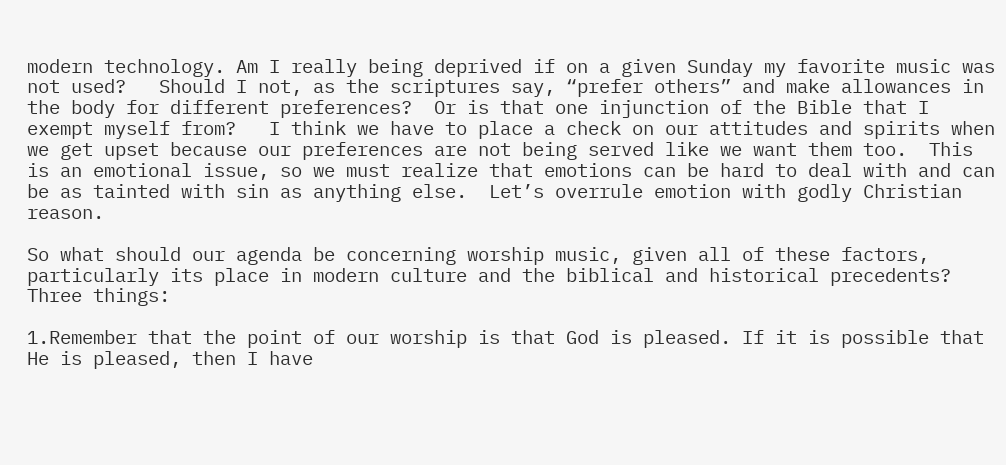modern technology. Am I really being deprived if on a given Sunday my favorite music was not used?   Should I not, as the scriptures say, “prefer others” and make allowances in the body for different preferences?  Or is that one injunction of the Bible that I exempt myself from?   I think we have to place a check on our attitudes and spirits when we get upset because our preferences are not being served like we want them too.  This is an emotional issue, so we must realize that emotions can be hard to deal with and can be as tainted with sin as anything else.  Let’s overrule emotion with godly Christian reason.

So what should our agenda be concerning worship music, given all of these factors, particularly its place in modern culture and the biblical and historical precedents?  Three things:

1.Remember that the point of our worship is that God is pleased. If it is possible that He is pleased, then I have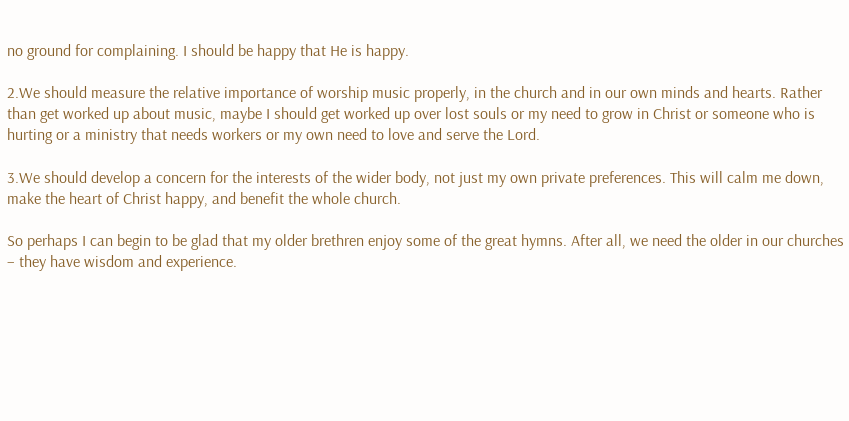no ground for complaining. I should be happy that He is happy.

2.We should measure the relative importance of worship music properly, in the church and in our own minds and hearts. Rather than get worked up about music, maybe I should get worked up over lost souls or my need to grow in Christ or someone who is hurting or a ministry that needs workers or my own need to love and serve the Lord.

3.We should develop a concern for the interests of the wider body, not just my own private preferences. This will calm me down, make the heart of Christ happy, and benefit the whole church.

So perhaps I can begin to be glad that my older brethren enjoy some of the great hymns. After all, we need the older in our churches – they have wisdom and experience.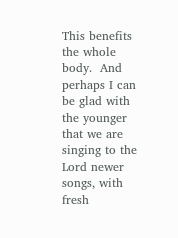This benefits the whole body.  And perhaps I can be glad with the younger that we are singing to the Lord newer songs, with fresh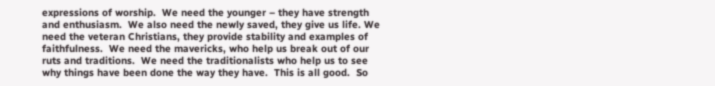expressions of worship.  We need the younger – they have strength and enthusiasm.  We also need the newly saved, they give us life. We need the veteran Christians, they provide stability and examples of faithfulness.  We need the mavericks, who help us break out of our ruts and traditions.  We need the traditionalists who help us to see why things have been done the way they have.  This is all good.  So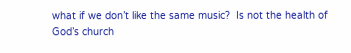what if we don’t like the same music?  Is not the health of God’s church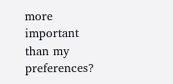more important than my preferences?